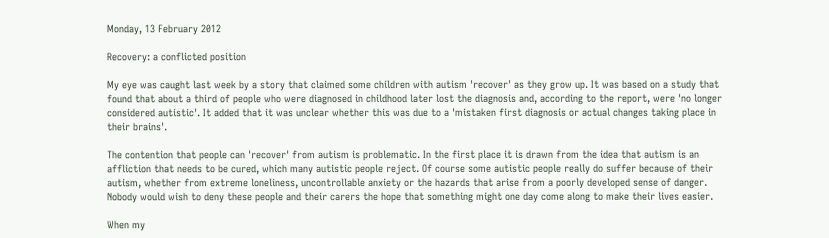Monday, 13 February 2012

Recovery: a conflicted position

My eye was caught last week by a story that claimed some children with autism 'recover' as they grow up. It was based on a study that found that about a third of people who were diagnosed in childhood later lost the diagnosis and, according to the report, were 'no longer considered autistic'. It added that it was unclear whether this was due to a 'mistaken first diagnosis or actual changes taking place in their brains'.

The contention that people can 'recover' from autism is problematic. In the first place it is drawn from the idea that autism is an affliction that needs to be cured, which many autistic people reject. Of course some autistic people really do suffer because of their autism, whether from extreme loneliness, uncontrollable anxiety or the hazards that arise from a poorly developed sense of danger. Nobody would wish to deny these people and their carers the hope that something might one day come along to make their lives easier.

When my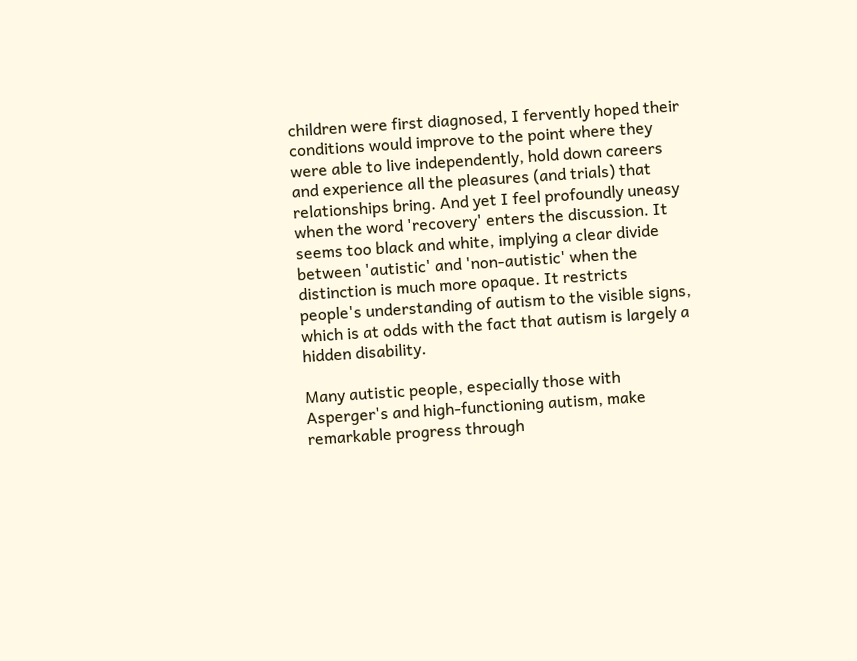children were first diagnosed, I fervently hoped their conditions would improve to the point where they were able to live independently, hold down careers and experience all the pleasures (and trials) that relationships bring. And yet I feel profoundly uneasy when the word 'recovery' enters the discussion. It seems too black and white, implying a clear divide between 'autistic' and 'non-autistic' when the distinction is much more opaque. It restricts people's understanding of autism to the visible signs, which is at odds with the fact that autism is largely a hidden disability.

Many autistic people, especially those with Asperger's and high-functioning autism, make remarkable progress through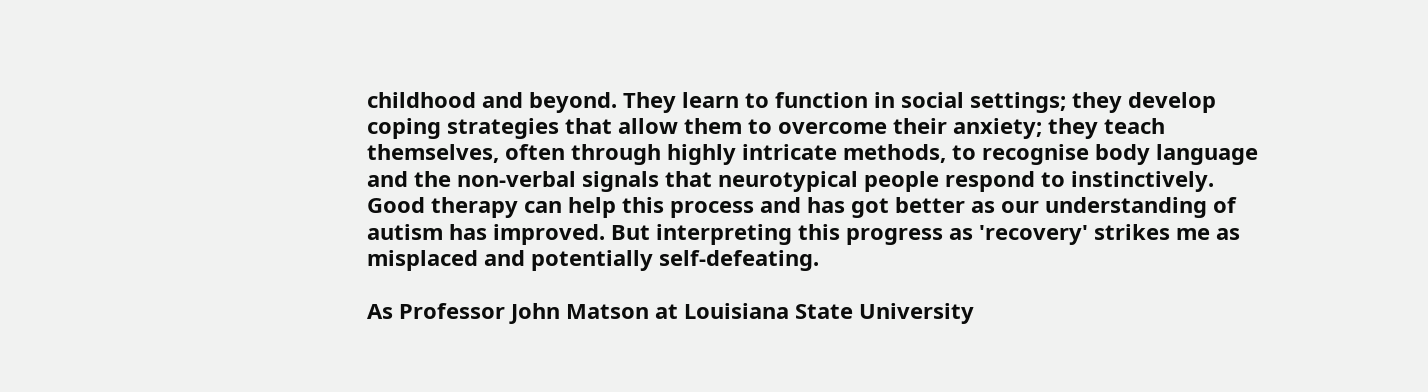childhood and beyond. They learn to function in social settings; they develop coping strategies that allow them to overcome their anxiety; they teach themselves, often through highly intricate methods, to recognise body language and the non-verbal signals that neurotypical people respond to instinctively. Good therapy can help this process and has got better as our understanding of autism has improved. But interpreting this progress as 'recovery' strikes me as misplaced and potentially self-defeating.

As Professor John Matson at Louisiana State University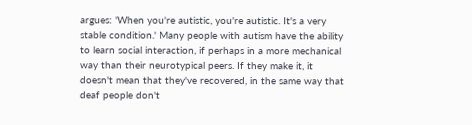argues: 'When you're autistic, you're autistic. It's a very stable condition.' Many people with autism have the ability to learn social interaction, if perhaps in a more mechanical way than their neurotypical peers. If they make it, it doesn't mean that they've recovered, in the same way that deaf people don't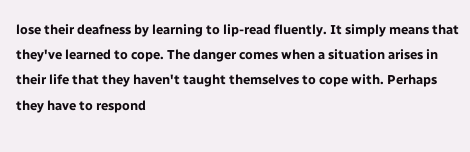lose their deafness by learning to lip-read fluently. It simply means that they've learned to cope. The danger comes when a situation arises in their life that they haven't taught themselves to cope with. Perhaps they have to respond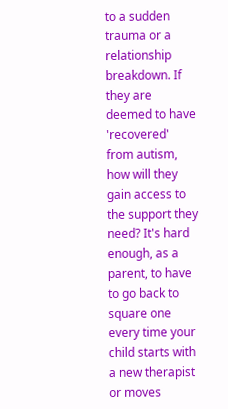to a sudden trauma or a relationship breakdown. If they are deemed to have 'recovered' from autism, how will they gain access to the support they need? It's hard enough, as a parent, to have to go back to square one every time your child starts with a new therapist or moves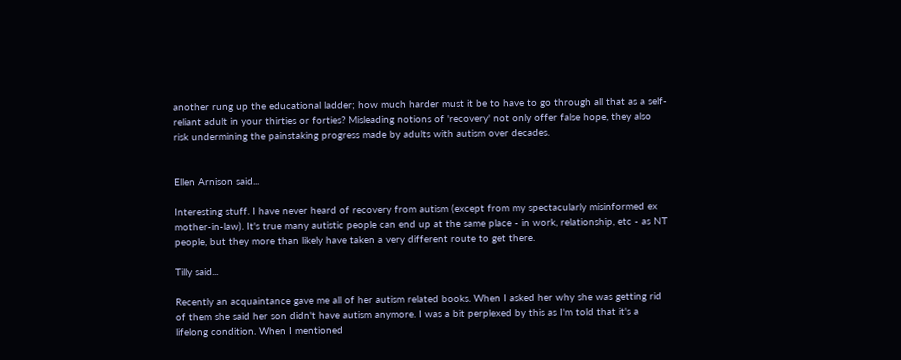another rung up the educational ladder; how much harder must it be to have to go through all that as a self-reliant adult in your thirties or forties? Misleading notions of 'recovery' not only offer false hope, they also risk undermining the painstaking progress made by adults with autism over decades.


Ellen Arnison said...

Interesting stuff. I have never heard of recovery from autism (except from my spectacularly misinformed ex mother-in-law). It's true many autistic people can end up at the same place - in work, relationship, etc - as NT people, but they more than likely have taken a very different route to get there.

Tilly said...

Recently an acquaintance gave me all of her autism related books. When I asked her why she was getting rid of them she said her son didn't have autism anymore. I was a bit perplexed by this as I'm told that it's a lifelong condition. When I mentioned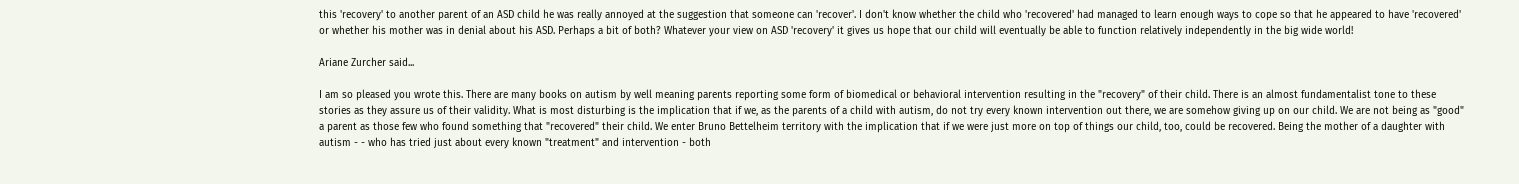this 'recovery' to another parent of an ASD child he was really annoyed at the suggestion that someone can 'recover'. I don't know whether the child who 'recovered' had managed to learn enough ways to cope so that he appeared to have 'recovered' or whether his mother was in denial about his ASD. Perhaps a bit of both? Whatever your view on ASD 'recovery' it gives us hope that our child will eventually be able to function relatively independently in the big wide world!

Ariane Zurcher said...

I am so pleased you wrote this. There are many books on autism by well meaning parents reporting some form of biomedical or behavioral intervention resulting in the "recovery" of their child. There is an almost fundamentalist tone to these stories as they assure us of their validity. What is most disturbing is the implication that if we, as the parents of a child with autism, do not try every known intervention out there, we are somehow giving up on our child. We are not being as "good" a parent as those few who found something that "recovered" their child. We enter Bruno Bettelheim territory with the implication that if we were just more on top of things our child, too, could be recovered. Being the mother of a daughter with autism - - who has tried just about every known "treatment" and intervention - both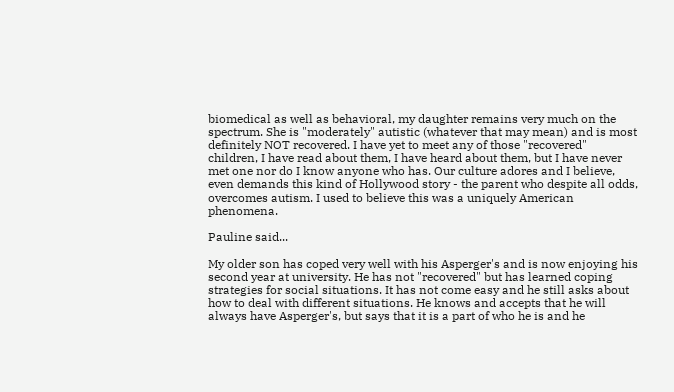biomedical as well as behavioral, my daughter remains very much on the spectrum. She is "moderately" autistic (whatever that may mean) and is most definitely NOT recovered. I have yet to meet any of those "recovered" children, I have read about them, I have heard about them, but I have never met one nor do I know anyone who has. Our culture adores and I believe, even demands this kind of Hollywood story - the parent who despite all odds, overcomes autism. I used to believe this was a uniquely American phenomena.

Pauline said...

My older son has coped very well with his Asperger's and is now enjoying his second year at university. He has not "recovered" but has learned coping strategies for social situations. It has not come easy and he still asks about how to deal with different situations. He knows and accepts that he will always have Asperger's, but says that it is a part of who he is and he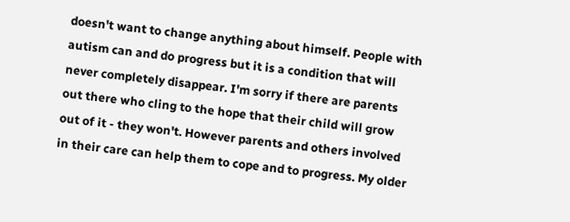doesn't want to change anything about himself. People with autism can and do progress but it is a condition that will never completely disappear. I'm sorry if there are parents out there who cling to the hope that their child will grow out of it - they won't. However parents and others involved in their care can help them to cope and to progress. My older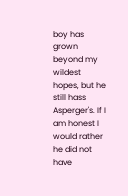boy has grown beyond my wildest hopes, but he still hass Asperger's. If I am honest I would rather he did not have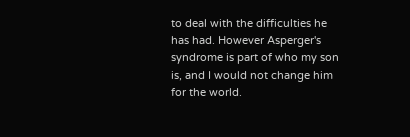to deal with the difficulties he has had. However Asperger's syndrome is part of who my son is, and I would not change him for the world.